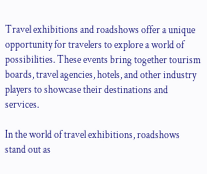Travel exhibitions and roadshows offer a unique opportunity for travelers to explore a world of possibilities. These events bring together tourism boards, travel agencies, hotels, and other industry players to showcase their destinations and services.

In the world of travel exhibitions, roadshows stand out as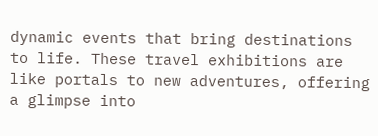dynamic events that bring destinations to life. These travel exhibitions are like portals to new adventures, offering a glimpse into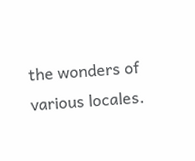the wonders of various locales.